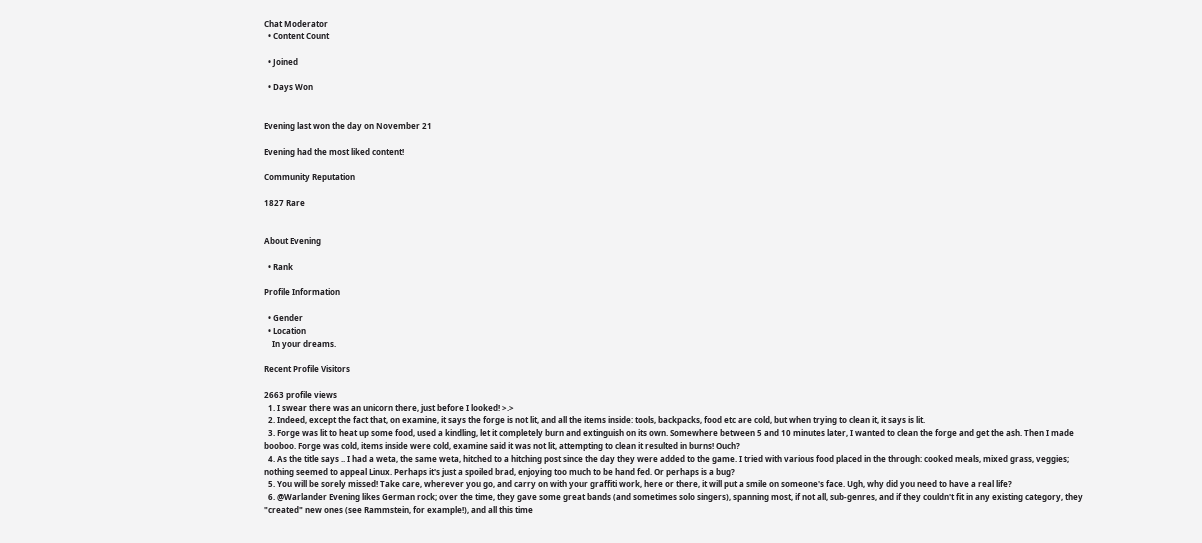Chat Moderator
  • Content Count

  • Joined

  • Days Won


Evening last won the day on November 21

Evening had the most liked content!

Community Reputation

1827 Rare


About Evening

  • Rank

Profile Information

  • Gender
  • Location
    In your dreams.

Recent Profile Visitors

2663 profile views
  1. I swear there was an unicorn there, just before I looked! >.>
  2. Indeed, except the fact that, on examine, it says the forge is not lit, and all the items inside: tools, backpacks, food etc are cold, but when trying to clean it, it says is lit.
  3. Forge was lit to heat up some food, used a kindling, let it completely burn and extinguish on its own. Somewhere between 5 and 10 minutes later, I wanted to clean the forge and get the ash. Then I made booboo. Forge was cold, items inside were cold, examine said it was not lit, attempting to clean it resulted in burns! Ouch?
  4. As the title says .. I had a weta, the same weta, hitched to a hitching post since the day they were added to the game. I tried with various food placed in the through: cooked meals, mixed grass, veggies; nothing seemed to appeal Linux. Perhaps it's just a spoiled brad, enjoying too much to be hand fed. Or perhaps is a bug?
  5. You will be sorely missed! Take care, wherever you go, and carry on with your graffiti work, here or there, it will put a smile on someone's face. Ugh, why did you need to have a real life?
  6. @Warlander Evening likes German rock; over the time, they gave some great bands (and sometimes solo singers), spanning most, if not all, sub-genres, and if they couldn't fit in any existing category, they "created" new ones (see Rammstein, for example!), and all this time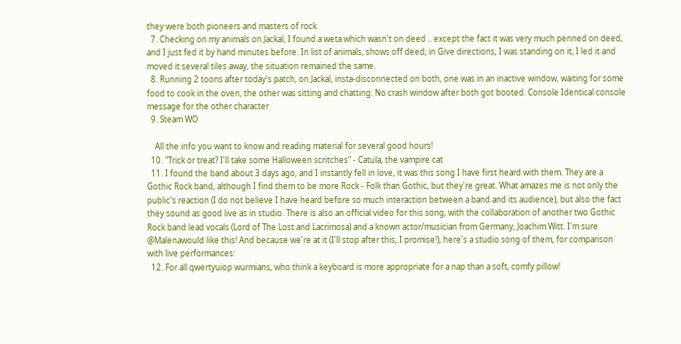they were both pioneers and masters of rock.
  7. Checking on my animals on Jackal, I found a weta which wasn't on deed .. except the fact it was very much penned on deed, and I just fed it by hand minutes before. In list of animals, shows off deed; in Give directions, I was standing on it; I led it and moved it several tiles away, the situation remained the same.
  8. Running 2 toons after today's patch, on Jackal, insta-disconnected on both, one was in an inactive window, waiting for some food to cook in the oven, the other was sitting and chatting. No crash window after both got booted. Console Identical console message for the other character
  9. Steam WO

    All the info you want to know and reading material for several good hours!
  10. "Trick or treat? I'll take some Halloween scritches" - Catula, the vampire cat
  11. I found the band about 3 days ago, and I instantly fell in love, it was this song I have first heard with them. They are a Gothic Rock band, although I find them to be more Rock - Folk than Gothic, but they're great. What amazes me is not only the public's reaction (I do not believe I have heard before so much interaction between a band and its audience), but also the fact they sound as good live as in studio. There is also an official video for this song, with the collaboration of another two Gothic Rock band lead vocals (Lord of The Lost and Lacrimosa) and a known actor/musician from Germany, Joachim Witt. I'm sure @Malenawould like this! And because we're at it (I'll stop after this, I promise!), here's a studio song of them, for comparison with live performances:
  12. For all qwertyuiop wurmians, who think a keyboard is more appropriate for a nap than a soft, comfy pillow!